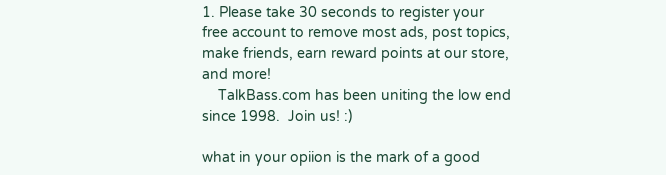1. Please take 30 seconds to register your free account to remove most ads, post topics, make friends, earn reward points at our store, and more!
    TalkBass.com has been uniting the low end since 1998.  Join us! :)

what in your opiion is the mark of a good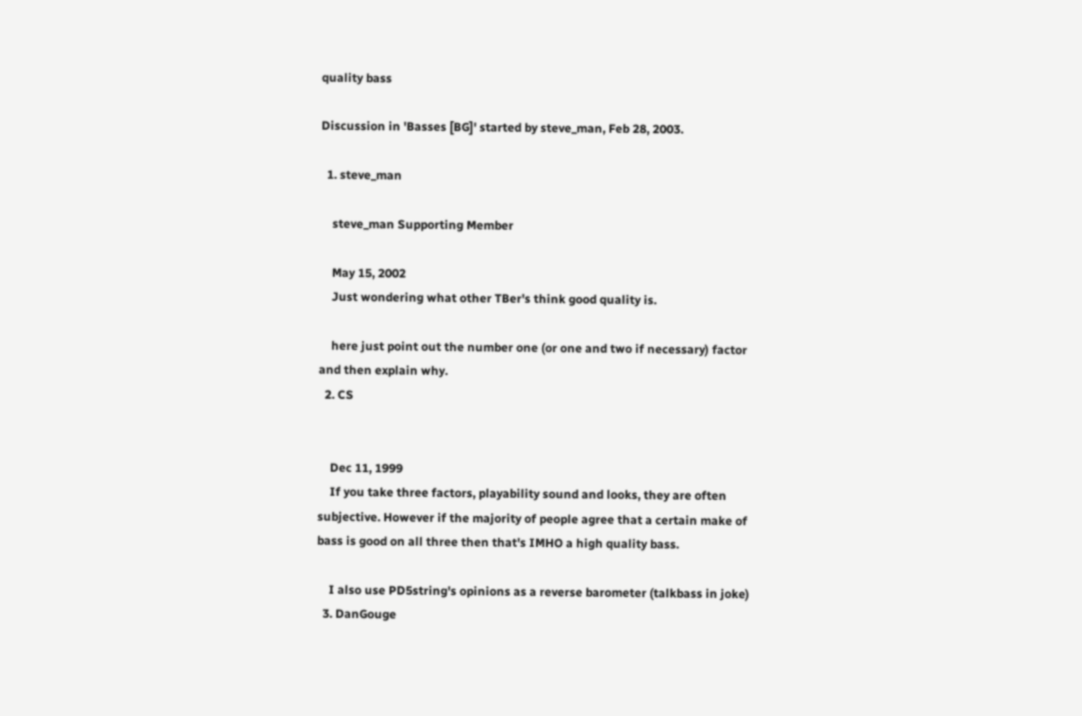quality bass

Discussion in 'Basses [BG]' started by steve_man, Feb 28, 2003.

  1. steve_man

    steve_man Supporting Member

    May 15, 2002
    Just wondering what other TBer's think good quality is.

    here just point out the number one (or one and two if necessary) factor and then explain why.
  2. CS


    Dec 11, 1999
    If you take three factors, playability sound and looks, they are often subjective. However if the majority of people agree that a certain make of bass is good on all three then that's IMHO a high quality bass.

    I also use PD5string's opinions as a reverse barometer (talkbass in joke)
  3. DanGouge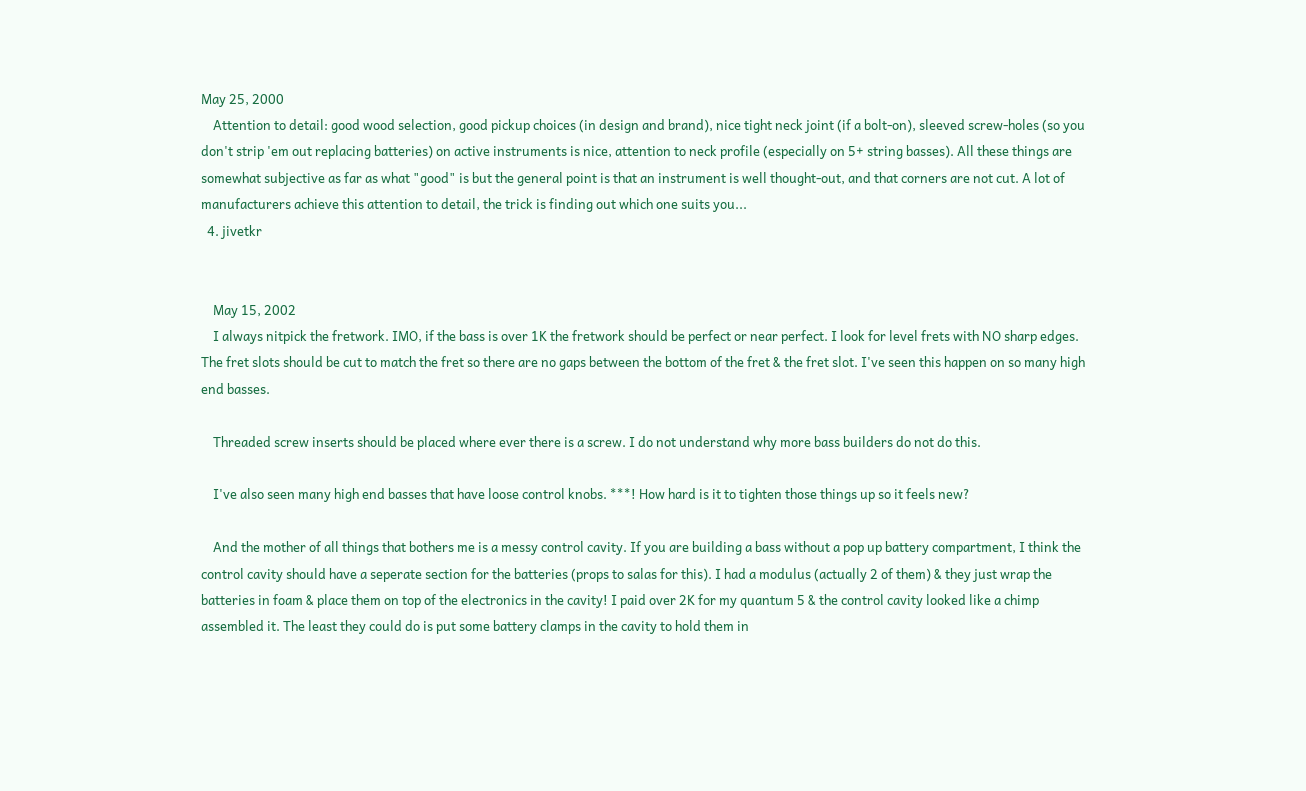May 25, 2000
    Attention to detail: good wood selection, good pickup choices (in design and brand), nice tight neck joint (if a bolt-on), sleeved screw-holes (so you don't strip 'em out replacing batteries) on active instruments is nice, attention to neck profile (especially on 5+ string basses). All these things are somewhat subjective as far as what "good" is but the general point is that an instrument is well thought-out, and that corners are not cut. A lot of manufacturers achieve this attention to detail, the trick is finding out which one suits you...
  4. jivetkr


    May 15, 2002
    I always nitpick the fretwork. IMO, if the bass is over 1K the fretwork should be perfect or near perfect. I look for level frets with NO sharp edges. The fret slots should be cut to match the fret so there are no gaps between the bottom of the fret & the fret slot. I've seen this happen on so many high end basses.

    Threaded screw inserts should be placed where ever there is a screw. I do not understand why more bass builders do not do this.

    I've also seen many high end basses that have loose control knobs. ***! How hard is it to tighten those things up so it feels new?

    And the mother of all things that bothers me is a messy control cavity. If you are building a bass without a pop up battery compartment, I think the control cavity should have a seperate section for the batteries (props to salas for this). I had a modulus (actually 2 of them) & they just wrap the batteries in foam & place them on top of the electronics in the cavity! I paid over 2K for my quantum 5 & the control cavity looked like a chimp assembled it. The least they could do is put some battery clamps in the cavity to hold them in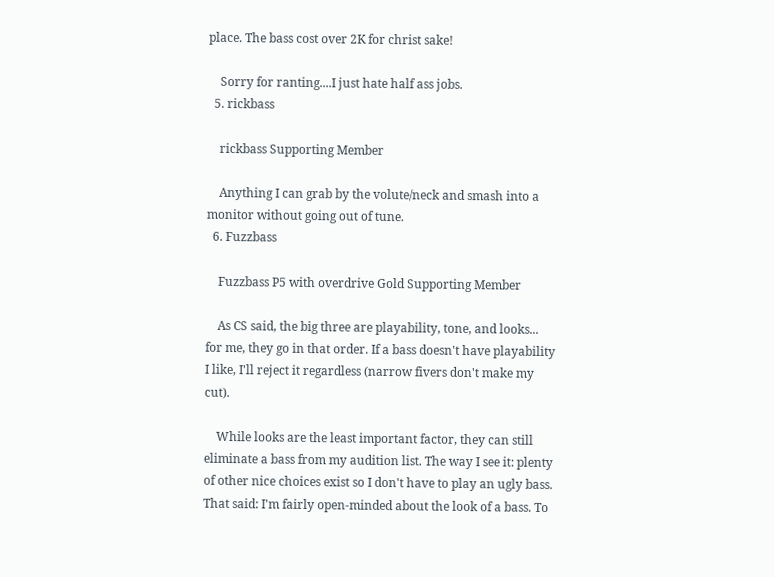place. The bass cost over 2K for christ sake!

    Sorry for ranting....I just hate half ass jobs.
  5. rickbass

    rickbass Supporting Member

    Anything I can grab by the volute/neck and smash into a monitor without going out of tune.
  6. Fuzzbass

    Fuzzbass P5 with overdrive Gold Supporting Member

    As CS said, the big three are playability, tone, and looks... for me, they go in that order. If a bass doesn't have playability I like, I'll reject it regardless (narrow fivers don't make my cut).

    While looks are the least important factor, they can still eliminate a bass from my audition list. The way I see it: plenty of other nice choices exist so I don't have to play an ugly bass. That said: I'm fairly open-minded about the look of a bass. To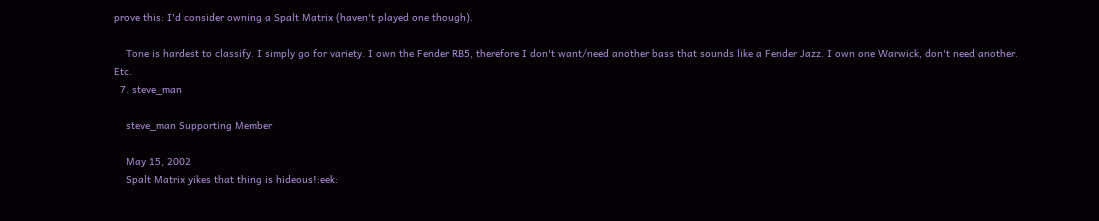prove this: I'd consider owning a Spalt Matrix (haven't played one though).

    Tone is hardest to classify. I simply go for variety. I own the Fender RB5, therefore I don't want/need another bass that sounds like a Fender Jazz. I own one Warwick, don't need another. Etc.
  7. steve_man

    steve_man Supporting Member

    May 15, 2002
    Spalt Matrix yikes that thing is hideous!:eek: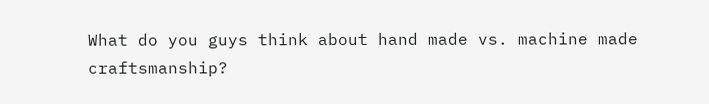What do you guys think about hand made vs. machine made craftsmanship?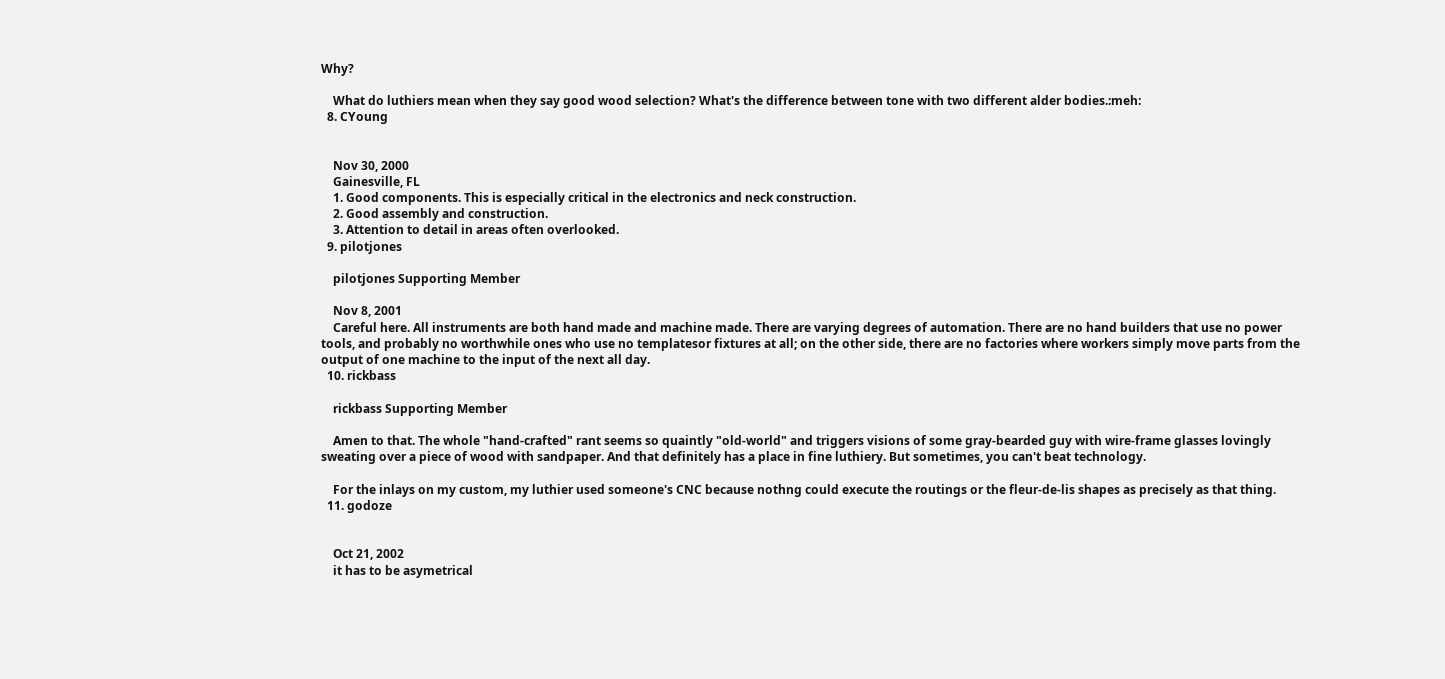Why?

    What do luthiers mean when they say good wood selection? What's the difference between tone with two different alder bodies.:meh:
  8. CYoung


    Nov 30, 2000
    Gainesville, FL
    1. Good components. This is especially critical in the electronics and neck construction.
    2. Good assembly and construction.
    3. Attention to detail in areas often overlooked.
  9. pilotjones

    pilotjones Supporting Member

    Nov 8, 2001
    Careful here. All instruments are both hand made and machine made. There are varying degrees of automation. There are no hand builders that use no power tools, and probably no worthwhile ones who use no templatesor fixtures at all; on the other side, there are no factories where workers simply move parts from the output of one machine to the input of the next all day.
  10. rickbass

    rickbass Supporting Member

    Amen to that. The whole "hand-crafted" rant seems so quaintly "old-world" and triggers visions of some gray-bearded guy with wire-frame glasses lovingly sweating over a piece of wood with sandpaper. And that definitely has a place in fine luthiery. But sometimes, you can't beat technology.

    For the inlays on my custom, my luthier used someone's CNC because nothng could execute the routings or the fleur-de-lis shapes as precisely as that thing.
  11. godoze


    Oct 21, 2002
    it has to be asymetrical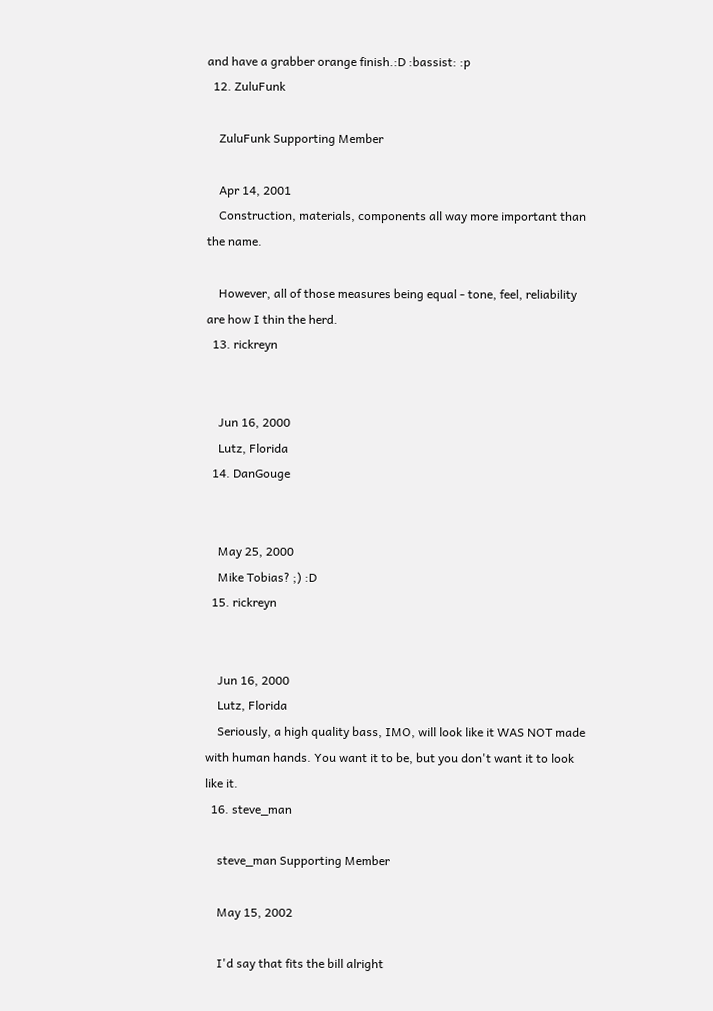and have a grabber orange finish.:D :bassist: :p
  12. ZuluFunk

    ZuluFunk Supporting Member

    Apr 14, 2001
    Construction, materials, components all way more important than the name.

    However, all of those measures being equal - tone, feel, reliability are how I thin the herd.
  13. rickreyn


    Jun 16, 2000
    Lutz, Florida
  14. DanGouge


    May 25, 2000
    Mike Tobias? ;) :D
  15. rickreyn


    Jun 16, 2000
    Lutz, Florida
    Seriously, a high quality bass, IMO, will look like it WAS NOT made with human hands. You want it to be, but you don't want it to look like it.
  16. steve_man

    steve_man Supporting Member

    May 15, 2002

    I'd say that fits the bill alright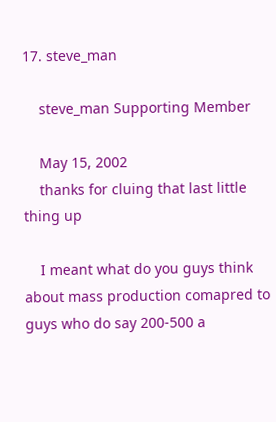17. steve_man

    steve_man Supporting Member

    May 15, 2002
    thanks for cluing that last little thing up

    I meant what do you guys think about mass production comapred to guys who do say 200-500 a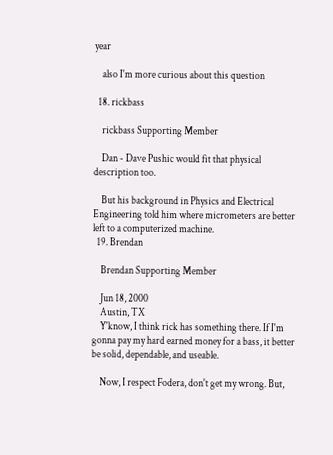year

    also I'm more curious about this question

  18. rickbass

    rickbass Supporting Member

    Dan - Dave Pushic would fit that physical description too.

    But his background in Physics and Electrical Engineering told him where micrometers are better left to a computerized machine.
  19. Brendan

    Brendan Supporting Member

    Jun 18, 2000
    Austin, TX
    Y'know, I think rick has something there. If I'm gonna pay my hard earned money for a bass, it better be solid, dependable, and useable.

    Now, I respect Fodera, don't get my wrong. But,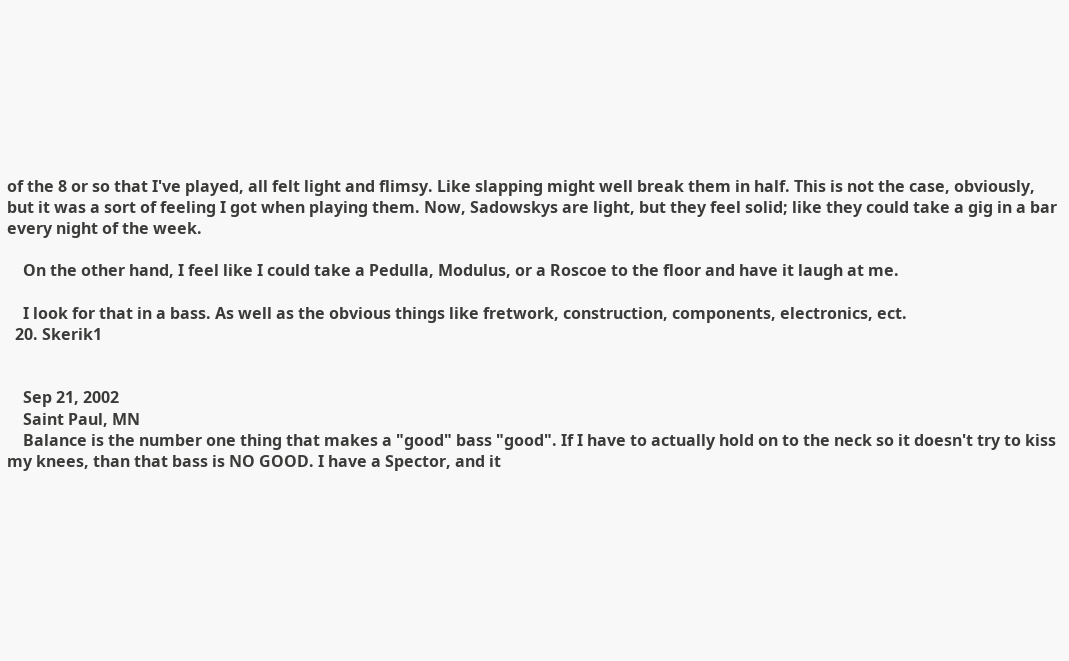of the 8 or so that I've played, all felt light and flimsy. Like slapping might well break them in half. This is not the case, obviously, but it was a sort of feeling I got when playing them. Now, Sadowskys are light, but they feel solid; like they could take a gig in a bar every night of the week.

    On the other hand, I feel like I could take a Pedulla, Modulus, or a Roscoe to the floor and have it laugh at me.

    I look for that in a bass. As well as the obvious things like fretwork, construction, components, electronics, ect.
  20. Skerik1


    Sep 21, 2002
    Saint Paul, MN
    Balance is the number one thing that makes a "good" bass "good". If I have to actually hold on to the neck so it doesn't try to kiss my knees, than that bass is NO GOOD. I have a Spector, and it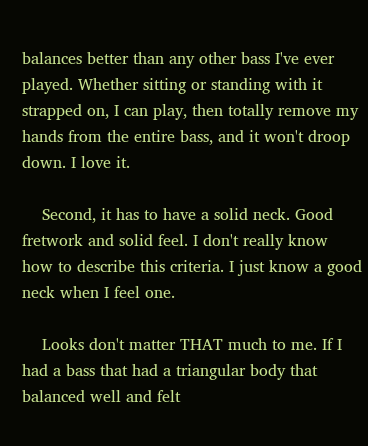balances better than any other bass I've ever played. Whether sitting or standing with it strapped on, I can play, then totally remove my hands from the entire bass, and it won't droop down. I love it.

    Second, it has to have a solid neck. Good fretwork and solid feel. I don't really know how to describe this criteria. I just know a good neck when I feel one.

    Looks don't matter THAT much to me. If I had a bass that had a triangular body that balanced well and felt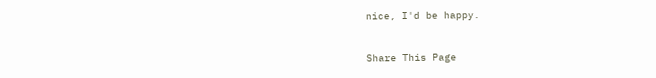nice, I'd be happy.


Share This Page